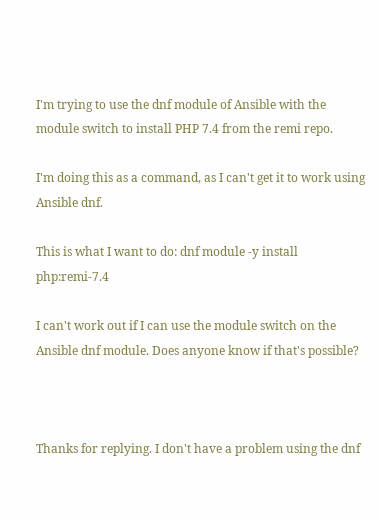I'm trying to use the dnf module of Ansible with the module switch to install PHP 7.4 from the remi repo.

I'm doing this as a command, as I can't get it to work using Ansible dnf.

This is what I want to do: dnf module -y install php:remi-7.4

I can't work out if I can use the module switch on the Ansible dnf module. Does anyone know if that's possible?



Thanks for replying. I don't have a problem using the dnf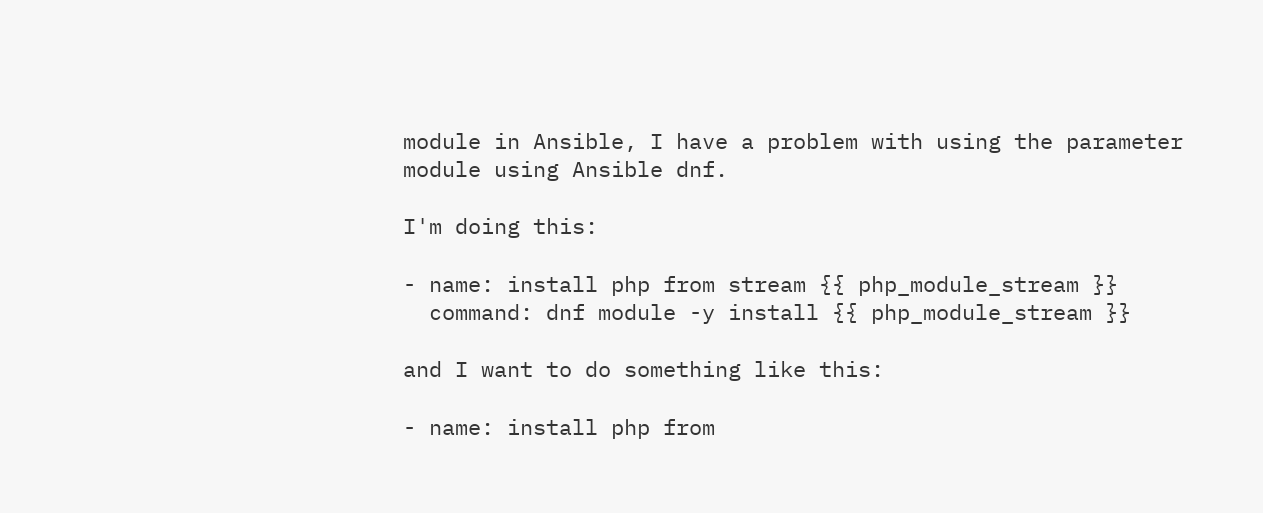module in Ansible, I have a problem with using the parameter module using Ansible dnf.

I'm doing this:

- name: install php from stream {{ php_module_stream }}
  command: dnf module -y install {{ php_module_stream }}

and I want to do something like this:

- name: install php from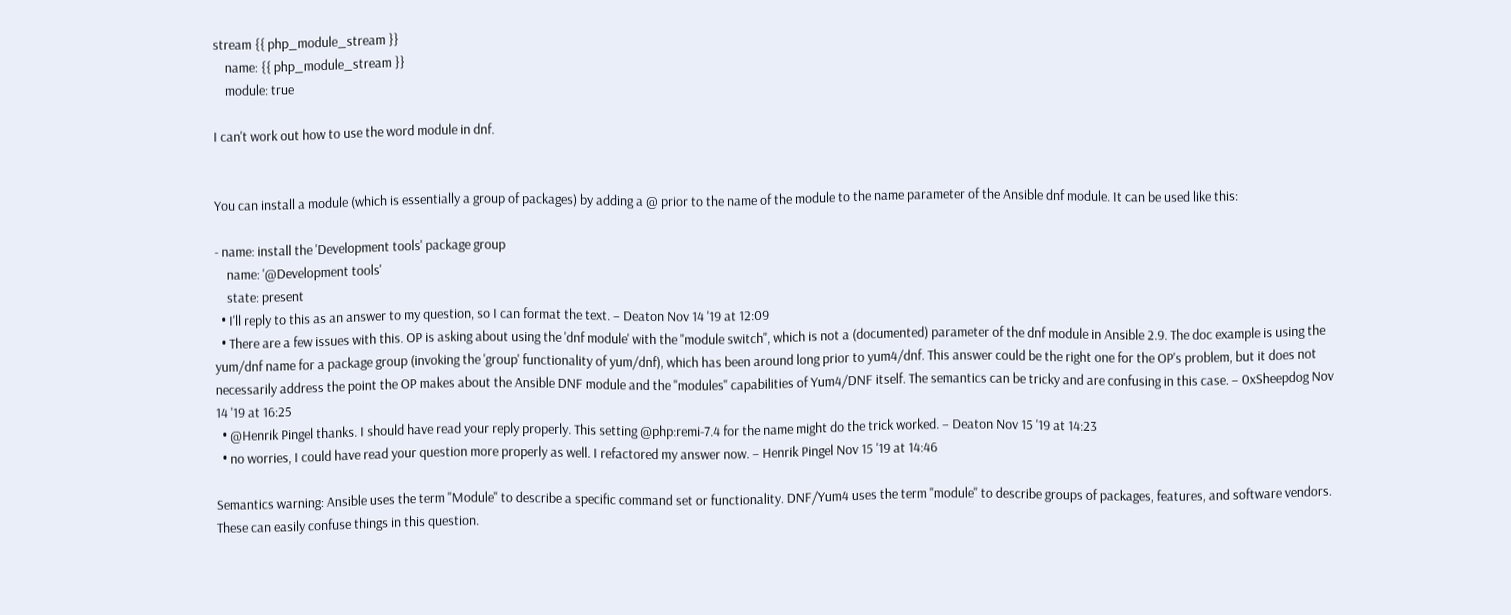stream {{ php_module_stream }}
    name: {{ php_module_stream }}
    module: true

I can't work out how to use the word module in dnf.


You can install a module (which is essentially a group of packages) by adding a @ prior to the name of the module to the name parameter of the Ansible dnf module. It can be used like this:

- name: install the 'Development tools' package group
    name: '@Development tools'
    state: present
  • I'll reply to this as an answer to my question, so I can format the text. – Deaton Nov 14 '19 at 12:09
  • There are a few issues with this. OP is asking about using the 'dnf module' with the "module switch", which is not a (documented) parameter of the dnf module in Ansible 2.9. The doc example is using the yum/dnf name for a package group (invoking the 'group' functionality of yum/dnf), which has been around long prior to yum4/dnf. This answer could be the right one for the OP's problem, but it does not necessarily address the point the OP makes about the Ansible DNF module and the "modules" capabilities of Yum4/DNF itself. The semantics can be tricky and are confusing in this case. – 0xSheepdog Nov 14 '19 at 16:25
  • @Henrik Pingel thanks. I should have read your reply properly. This setting @php:remi-7.4 for the name might do the trick worked. – Deaton Nov 15 '19 at 14:23
  • no worries, I could have read your question more properly as well. I refactored my answer now. – Henrik Pingel Nov 15 '19 at 14:46

Semantics warning: Ansible uses the term "Module" to describe a specific command set or functionality. DNF/Yum4 uses the term "module" to describe groups of packages, features, and software vendors. These can easily confuse things in this question.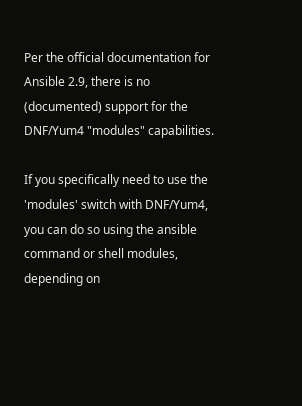Per the official documentation for Ansible 2.9, there is no (documented) support for the DNF/Yum4 "modules" capabilities.

If you specifically need to use the 'modules' switch with DNF/Yum4, you can do so using the ansible command or shell modules, depending on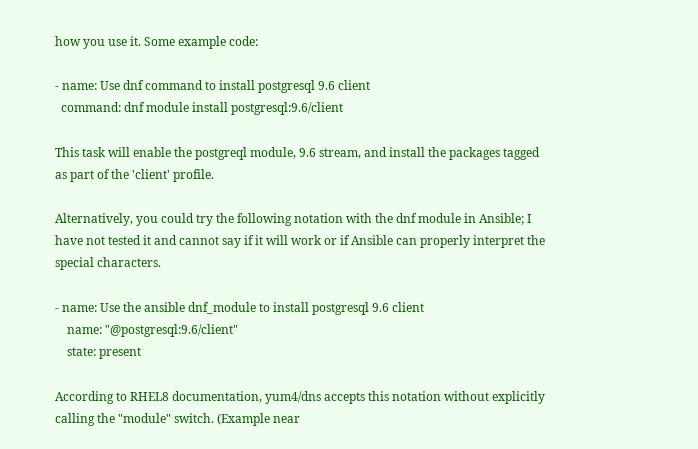how you use it. Some example code:

- name: Use dnf command to install postgresql 9.6 client
  command: dnf module install postgresql:9.6/client

This task will enable the postgreql module, 9.6 stream, and install the packages tagged as part of the 'client' profile.

Alternatively, you could try the following notation with the dnf module in Ansible; I have not tested it and cannot say if it will work or if Ansible can properly interpret the special characters.

- name: Use the ansible dnf_module to install postgresql 9.6 client
    name: "@postgresql:9.6/client"
    state: present

According to RHEL8 documentation, yum4/dns accepts this notation without explicitly calling the "module" switch. (Example near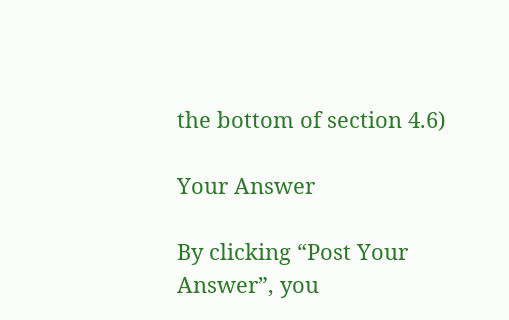the bottom of section 4.6)

Your Answer

By clicking “Post Your Answer”, you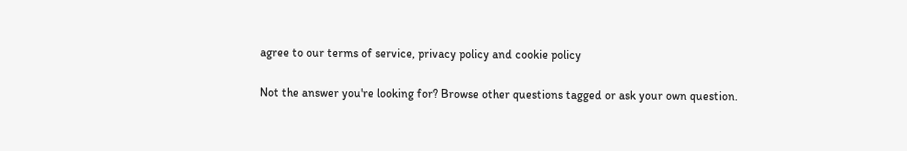agree to our terms of service, privacy policy and cookie policy

Not the answer you're looking for? Browse other questions tagged or ask your own question.